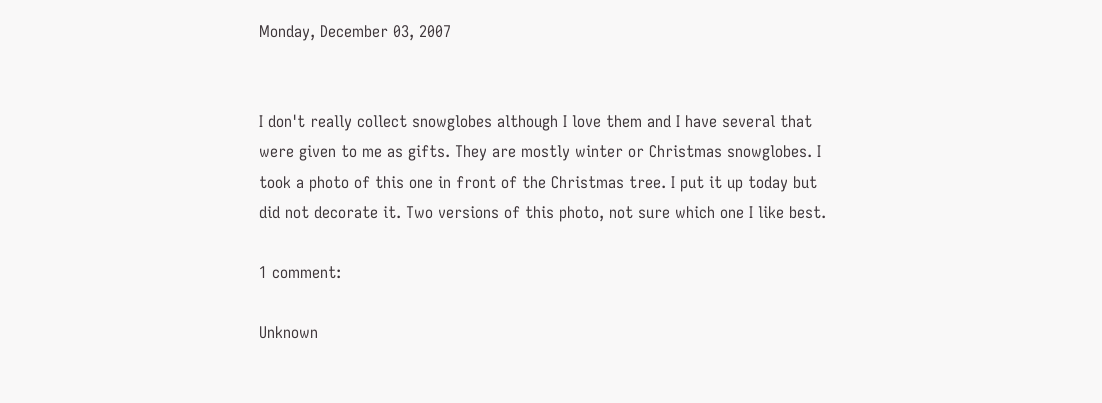Monday, December 03, 2007


I don't really collect snowglobes although I love them and I have several that were given to me as gifts. They are mostly winter or Christmas snowglobes. I took a photo of this one in front of the Christmas tree. I put it up today but did not decorate it. Two versions of this photo, not sure which one I like best.

1 comment:

Unknown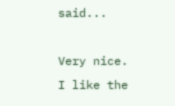said...

Very nice. I like the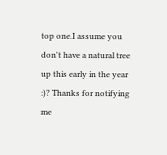top one.I assume you don't have a natural tree up this early in the year :)? Thanks for notifying me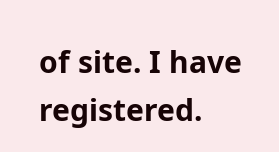of site. I have registered.